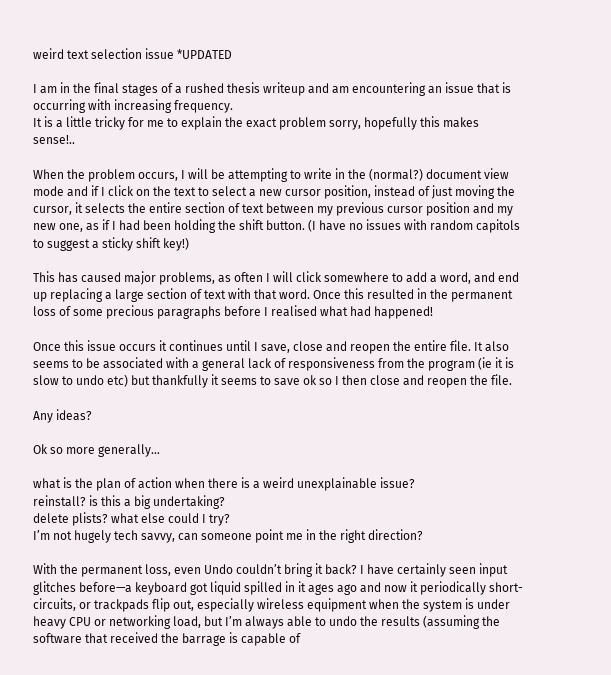weird text selection issue *UPDATED

I am in the final stages of a rushed thesis writeup and am encountering an issue that is occurring with increasing frequency.
It is a little tricky for me to explain the exact problem sorry, hopefully this makes sense!..

When the problem occurs, I will be attempting to write in the (normal?) document view mode and if I click on the text to select a new cursor position, instead of just moving the cursor, it selects the entire section of text between my previous cursor position and my new one, as if I had been holding the shift button. (I have no issues with random capitols to suggest a sticky shift key!)

This has caused major problems, as often I will click somewhere to add a word, and end up replacing a large section of text with that word. Once this resulted in the permanent loss of some precious paragraphs before I realised what had happened!

Once this issue occurs it continues until I save, close and reopen the entire file. It also seems to be associated with a general lack of responsiveness from the program (ie it is slow to undo etc) but thankfully it seems to save ok so I then close and reopen the file.

Any ideas?

Ok so more generally…

what is the plan of action when there is a weird unexplainable issue?
reinstall? is this a big undertaking?
delete plists? what else could I try?
I’m not hugely tech savvy, can someone point me in the right direction?

With the permanent loss, even Undo couldn’t bring it back? I have certainly seen input glitches before—a keyboard got liquid spilled in it ages ago and now it periodically short-circuits, or trackpads flip out, especially wireless equipment when the system is under heavy CPU or networking load, but I’m always able to undo the results (assuming the software that received the barrage is capable of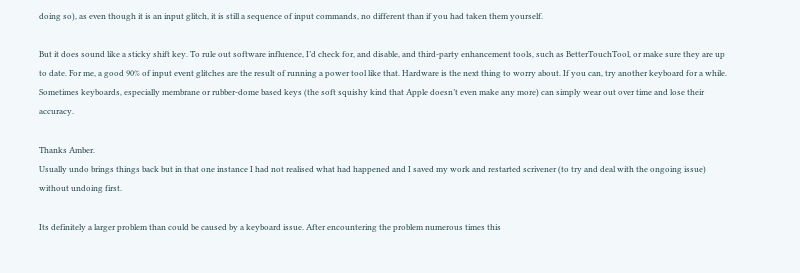doing so), as even though it is an input glitch, it is still a sequence of input commands, no different than if you had taken them yourself.

But it does sound like a sticky shift key. To rule out software influence, I’d check for, and disable, and third-party enhancement tools, such as BetterTouchTool, or make sure they are up to date. For me, a good 90% of input event glitches are the result of running a power tool like that. Hardware is the next thing to worry about. If you can, try another keyboard for a while. Sometimes keyboards, especially membrane or rubber-dome based keys (the soft squishy kind that Apple doesn’t even make any more) can simply wear out over time and lose their accuracy.

Thanks Amber.
Usually undo brings things back but in that one instance I had not realised what had happened and I saved my work and restarted scrivener (to try and deal with the ongoing issue) without undoing first.

Its definitely a larger problem than could be caused by a keyboard issue. After encountering the problem numerous times this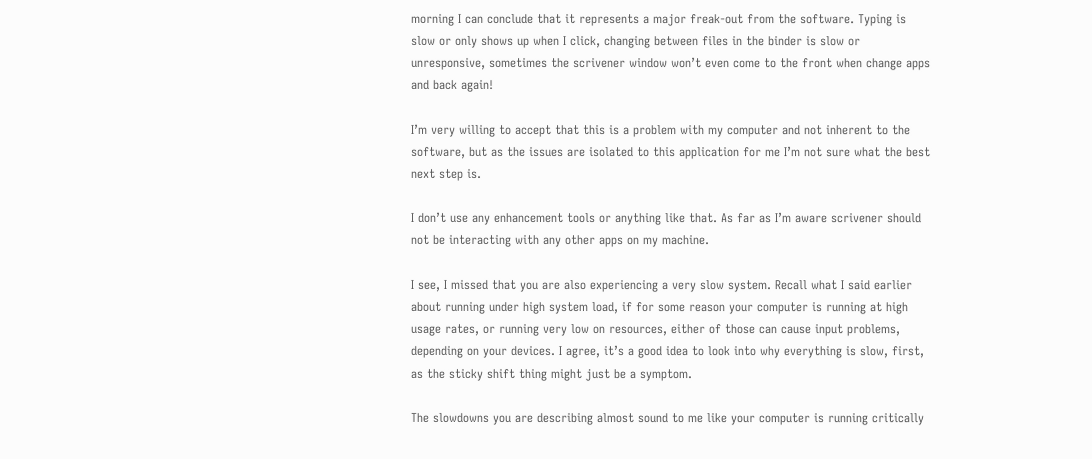morning I can conclude that it represents a major freak-out from the software. Typing is slow or only shows up when I click, changing between files in the binder is slow or unresponsive, sometimes the scrivener window won’t even come to the front when change apps and back again!

I’m very willing to accept that this is a problem with my computer and not inherent to the software, but as the issues are isolated to this application for me I’m not sure what the best next step is.

I don’t use any enhancement tools or anything like that. As far as I’m aware scrivener should not be interacting with any other apps on my machine.

I see, I missed that you are also experiencing a very slow system. Recall what I said earlier about running under high system load, if for some reason your computer is running at high usage rates, or running very low on resources, either of those can cause input problems, depending on your devices. I agree, it’s a good idea to look into why everything is slow, first, as the sticky shift thing might just be a symptom.

The slowdowns you are describing almost sound to me like your computer is running critically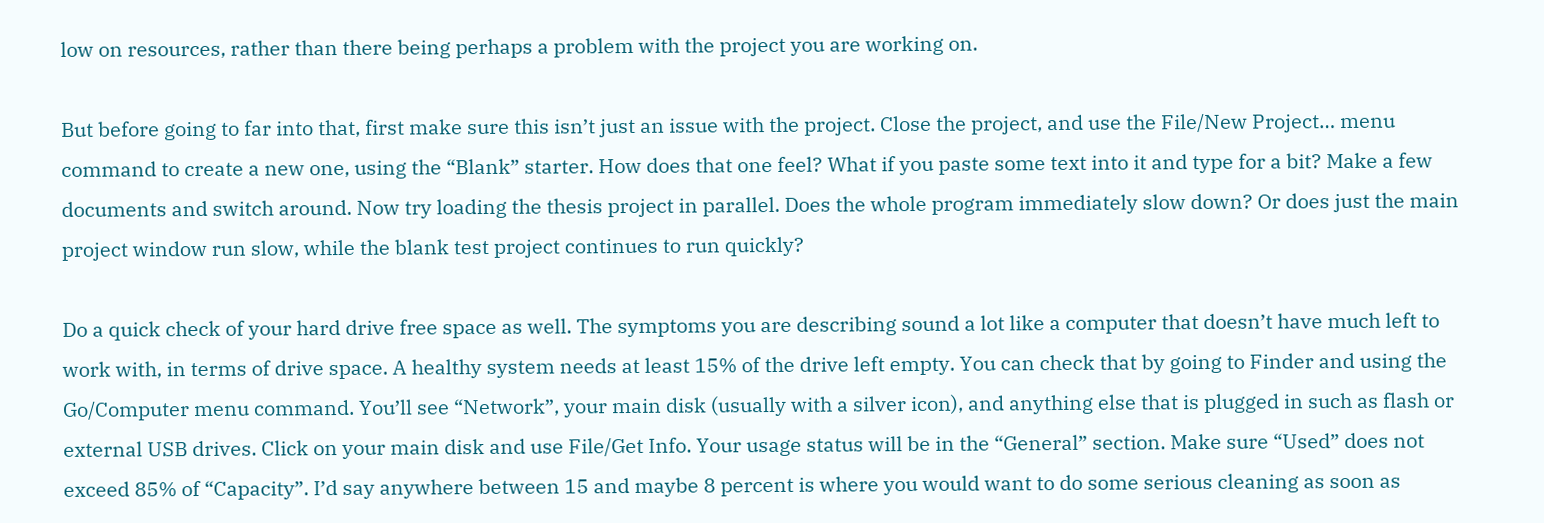low on resources, rather than there being perhaps a problem with the project you are working on.

But before going to far into that, first make sure this isn’t just an issue with the project. Close the project, and use the File/New Project… menu command to create a new one, using the “Blank” starter. How does that one feel? What if you paste some text into it and type for a bit? Make a few documents and switch around. Now try loading the thesis project in parallel. Does the whole program immediately slow down? Or does just the main project window run slow, while the blank test project continues to run quickly?

Do a quick check of your hard drive free space as well. The symptoms you are describing sound a lot like a computer that doesn’t have much left to work with, in terms of drive space. A healthy system needs at least 15% of the drive left empty. You can check that by going to Finder and using the Go/Computer menu command. You’ll see “Network”, your main disk (usually with a silver icon), and anything else that is plugged in such as flash or external USB drives. Click on your main disk and use File/Get Info. Your usage status will be in the “General” section. Make sure “Used” does not exceed 85% of “Capacity”. I’d say anywhere between 15 and maybe 8 percent is where you would want to do some serious cleaning as soon as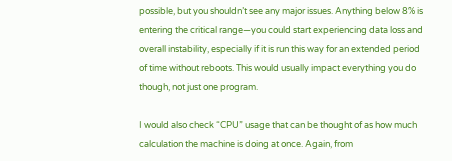possible, but you shouldn’t see any major issues. Anything below 8% is entering the critical range—you could start experiencing data loss and overall instability, especially if it is run this way for an extended period of time without reboots. This would usually impact everything you do though, not just one program.

I would also check “CPU” usage that can be thought of as how much calculation the machine is doing at once. Again, from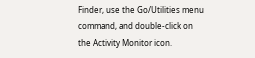Finder, use the Go/Utilities menu command, and double-click on the Activity Monitor icon.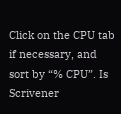Click on the CPU tab if necessary, and sort by “% CPU”. Is Scrivener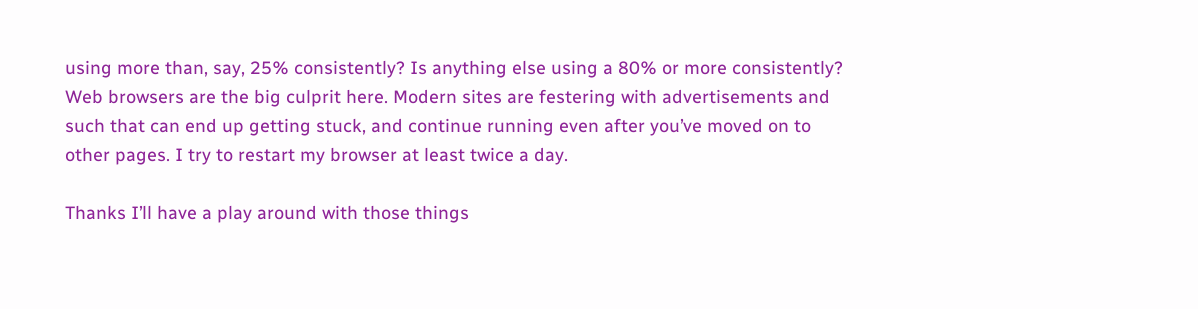using more than, say, 25% consistently? Is anything else using a 80% or more consistently? Web browsers are the big culprit here. Modern sites are festering with advertisements and such that can end up getting stuck, and continue running even after you’ve moved on to other pages. I try to restart my browser at least twice a day.

Thanks I’ll have a play around with those things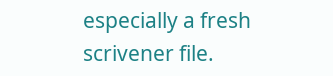especially a fresh scrivener file.